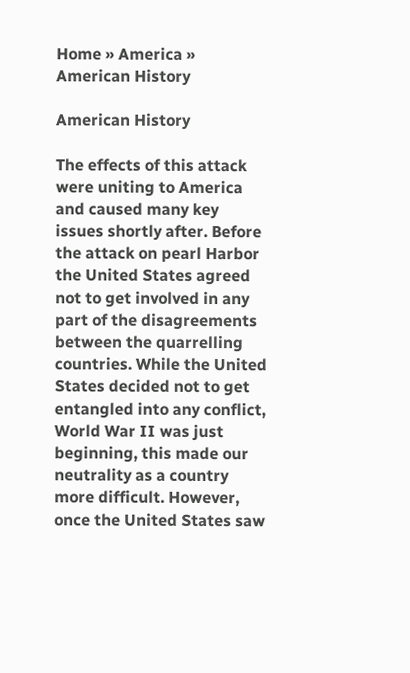Home » America » American History

American History

The effects of this attack were uniting to America and caused many key issues shortly after. Before the attack on pearl Harbor the United States agreed not to get involved in any part of the disagreements between the quarrelling countries. While the United States decided not to get entangled into any conflict, World War II was just beginning, this made our neutrality as a country more difficult. However, once the United States saw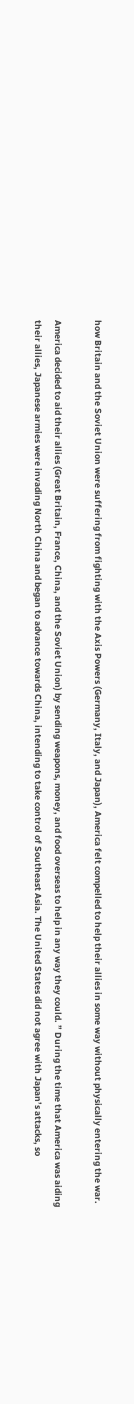how Britain and the Soviet Union were suffering from fighting with the Axis Powers (Germany, Italy, and Japan), America felt compelled to help their allies in some way without physically entering the war.

America decided to aid their allies (Great Britain, France, China, and the Soviet Union) by sending weapons, money, and food overseas to help in any way they could. ” During the time that America was aiding their allies, Japanese armies were invading North China and began to advance towards China, intending to take control of Southeast Asia. The United States did not agree with Japan’s attacks, so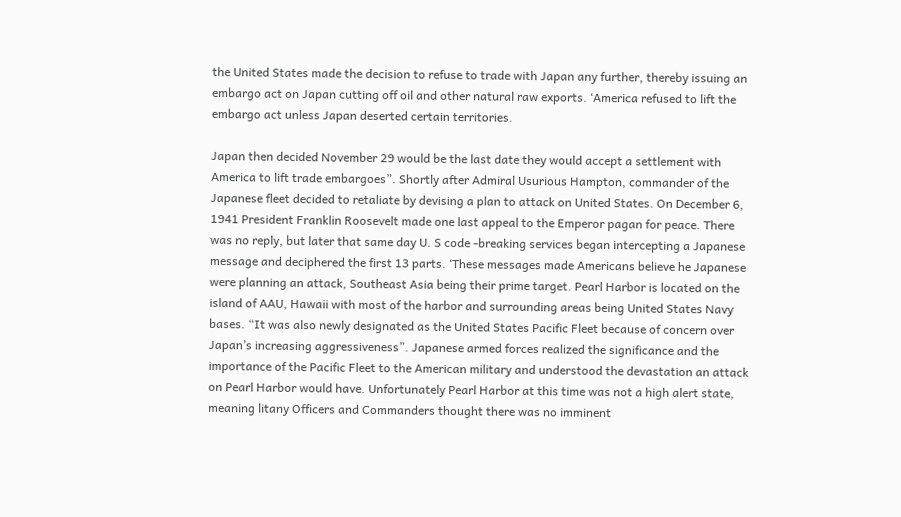the United States made the decision to refuse to trade with Japan any further, thereby issuing an embargo act on Japan cutting off oil and other natural raw exports. ‘America refused to lift the embargo act unless Japan deserted certain territories.

Japan then decided November 29 would be the last date they would accept a settlement with America to lift trade embargoes”. Shortly after Admiral Usurious Hampton, commander of the Japanese fleet decided to retaliate by devising a plan to attack on United States. On December 6, 1941 President Franklin Roosevelt made one last appeal to the Emperor pagan for peace. There was no reply, but later that same day U. S code -breaking services began intercepting a Japanese message and deciphered the first 13 parts. ‘These messages made Americans believe he Japanese were planning an attack, Southeast Asia being their prime target. Pearl Harbor is located on the island of AAU, Hawaii with most of the harbor and surrounding areas being United States Navy bases. “It was also newly designated as the United States Pacific Fleet because of concern over Japan’s increasing aggressiveness”. Japanese armed forces realized the significance and the importance of the Pacific Fleet to the American military and understood the devastation an attack on Pearl Harbor would have. Unfortunately Pearl Harbor at this time was not a high alert state, meaning litany Officers and Commanders thought there was no imminent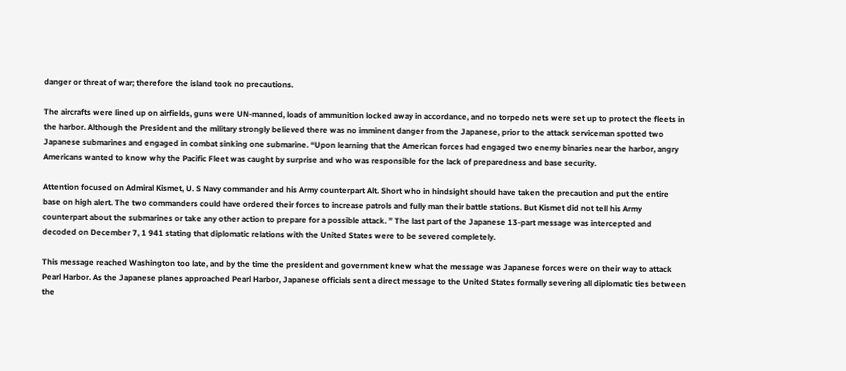danger or threat of war; therefore the island took no precautions.

The aircrafts were lined up on airfields, guns were UN-manned, loads of ammunition locked away in accordance, and no torpedo nets were set up to protect the fleets in the harbor. Although the President and the military strongly believed there was no imminent danger from the Japanese, prior to the attack serviceman spotted two Japanese submarines and engaged in combat sinking one submarine. “Upon learning that the American forces had engaged two enemy binaries near the harbor, angry Americans wanted to know why the Pacific Fleet was caught by surprise and who was responsible for the lack of preparedness and base security.

Attention focused on Admiral Kismet, U. S Navy commander and his Army counterpart Alt. Short who in hindsight should have taken the precaution and put the entire base on high alert. The two commanders could have ordered their forces to increase patrols and fully man their battle stations. But Kismet did not tell his Army counterpart about the submarines or take any other action to prepare for a possible attack. ” The last part of the Japanese 13-part message was intercepted and decoded on December 7, 1 941 stating that diplomatic relations with the United States were to be severed completely.

This message reached Washington too late, and by the time the president and government knew what the message was Japanese forces were on their way to attack Pearl Harbor. As the Japanese planes approached Pearl Harbor, Japanese officials sent a direct message to the United States formally severing all diplomatic ties between the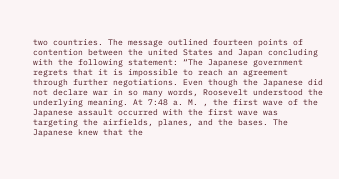two countries. The message outlined fourteen points of contention between the united States and Japan concluding with the following statement: “The Japanese government regrets that it is impossible to reach an agreement through further negotiations. Even though the Japanese did not declare war in so many words, Roosevelt understood the underlying meaning. At 7:48 a. M. , the first wave of the Japanese assault occurred with the first wave was targeting the airfields, planes, and the bases. The Japanese knew that the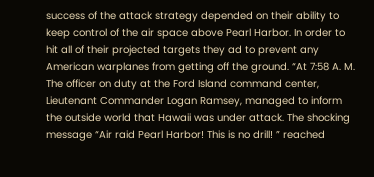success of the attack strategy depended on their ability to keep control of the air space above Pearl Harbor. In order to hit all of their projected targets they ad to prevent any American warplanes from getting off the ground. “At 7:58 A. M. The officer on duty at the Ford Island command center, Lieutenant Commander Logan Ramsey, managed to inform the outside world that Hawaii was under attack. The shocking message “Air raid Pearl Harbor! This is no drill! ” reached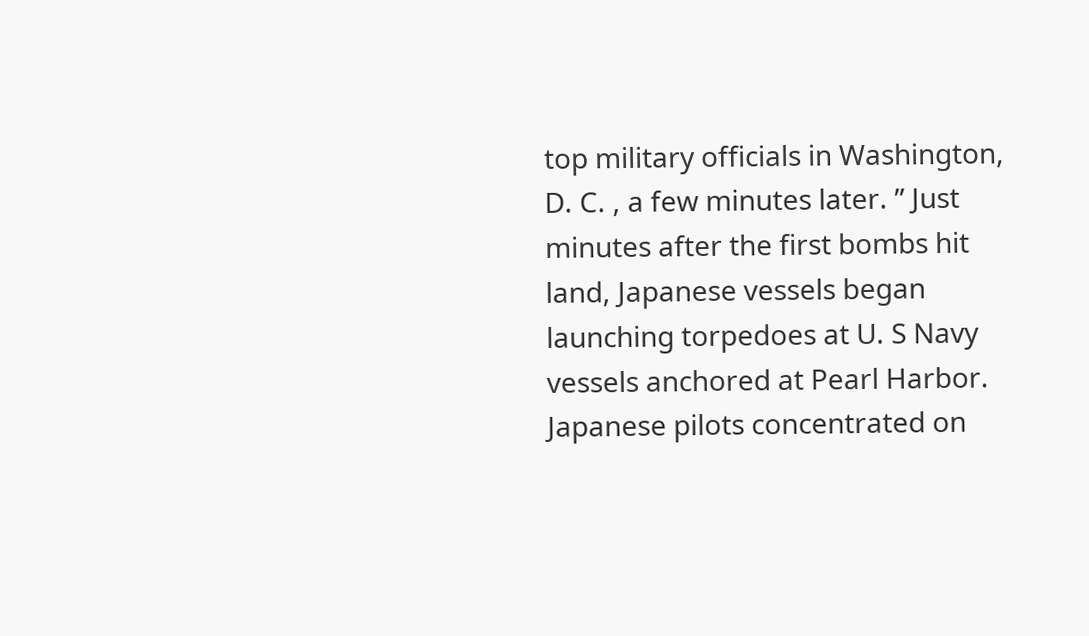top military officials in Washington, D. C. , a few minutes later. ” Just minutes after the first bombs hit land, Japanese vessels began launching torpedoes at U. S Navy vessels anchored at Pearl Harbor. Japanese pilots concentrated on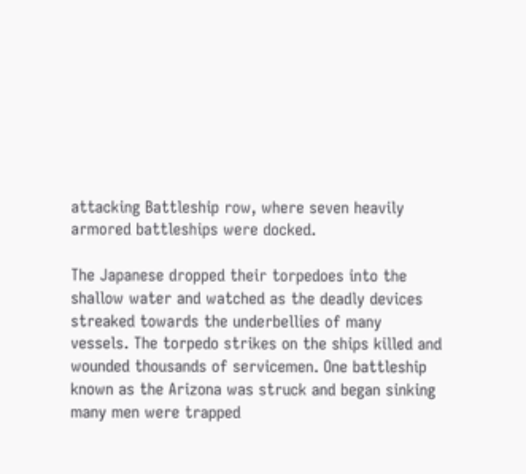attacking Battleship row, where seven heavily armored battleships were docked.

The Japanese dropped their torpedoes into the shallow water and watched as the deadly devices streaked towards the underbellies of many vessels. The torpedo strikes on the ships killed and wounded thousands of servicemen. One battleship known as the Arizona was struck and began sinking many men were trapped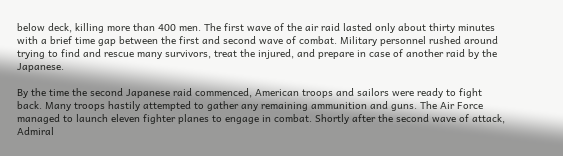below deck, killing more than 400 men. The first wave of the air raid lasted only about thirty minutes with a brief time gap between the first and second wave of combat. Military personnel rushed around trying to find and rescue many survivors, treat the injured, and prepare in case of another raid by the Japanese.

By the time the second Japanese raid commenced, American troops and sailors were ready to fight back. Many troops hastily attempted to gather any remaining ammunition and guns. The Air Force managed to launch eleven fighter planes to engage in combat. Shortly after the second wave of attack, Admiral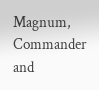Magnum, Commander and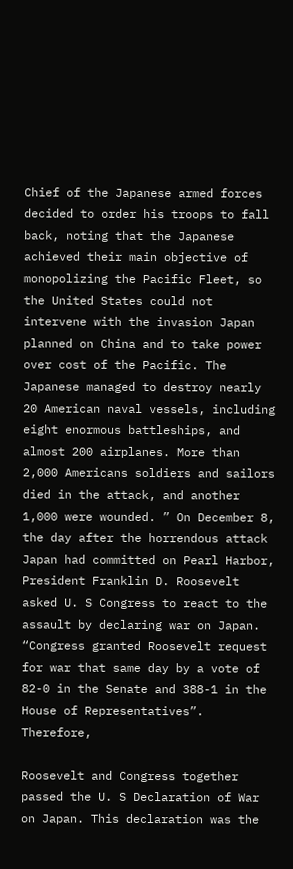Chief of the Japanese armed forces decided to order his troops to fall back, noting that the Japanese achieved their main objective of monopolizing the Pacific Fleet, so the United States could not intervene with the invasion Japan planned on China and to take power over cost of the Pacific. The Japanese managed to destroy nearly 20 American naval vessels, including eight enormous battleships, and almost 200 airplanes. More than 2,000 Americans soldiers and sailors died in the attack, and another 1,000 were wounded. ” On December 8, the day after the horrendous attack Japan had committed on Pearl Harbor, President Franklin D. Roosevelt asked U. S Congress to react to the assault by declaring war on Japan. “Congress granted Roosevelt request for war that same day by a vote of 82-0 in the Senate and 388-1 in the House of Representatives”. Therefore,

Roosevelt and Congress together passed the U. S Declaration of War on Japan. This declaration was the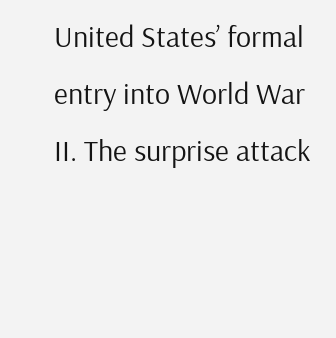United States’ formal entry into World War II. The surprise attack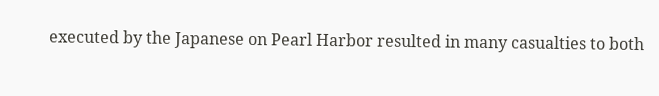executed by the Japanese on Pearl Harbor resulted in many casualties to both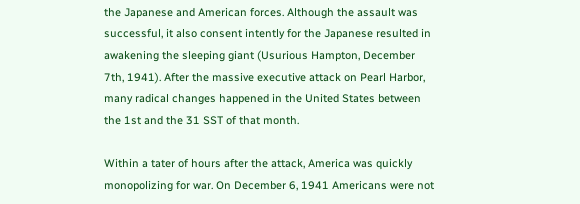the Japanese and American forces. Although the assault was successful, it also consent intently for the Japanese resulted in awakening the sleeping giant (Usurious Hampton, December 7th, 1941). After the massive executive attack on Pearl Harbor, many radical changes happened in the United States between the 1st and the 31 SST of that month.

Within a tater of hours after the attack, America was quickly monopolizing for war. On December 6, 1941 Americans were not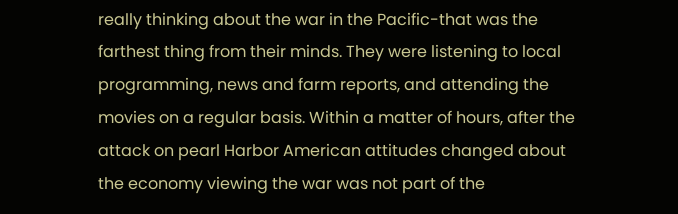really thinking about the war in the Pacific-that was the farthest thing from their minds. They were listening to local programming, news and farm reports, and attending the movies on a regular basis. Within a matter of hours, after the attack on pearl Harbor American attitudes changed about the economy viewing the war was not part of the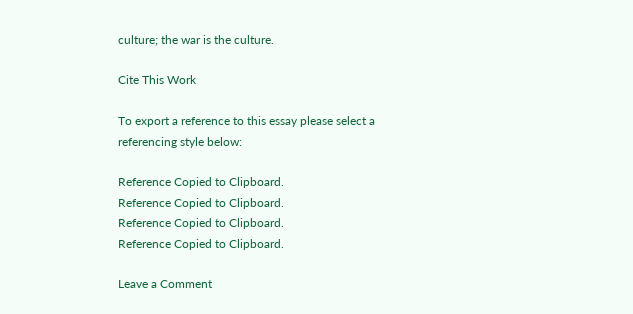culture; the war is the culture.

Cite This Work

To export a reference to this essay please select a referencing style below:

Reference Copied to Clipboard.
Reference Copied to Clipboard.
Reference Copied to Clipboard.
Reference Copied to Clipboard.

Leave a Comment